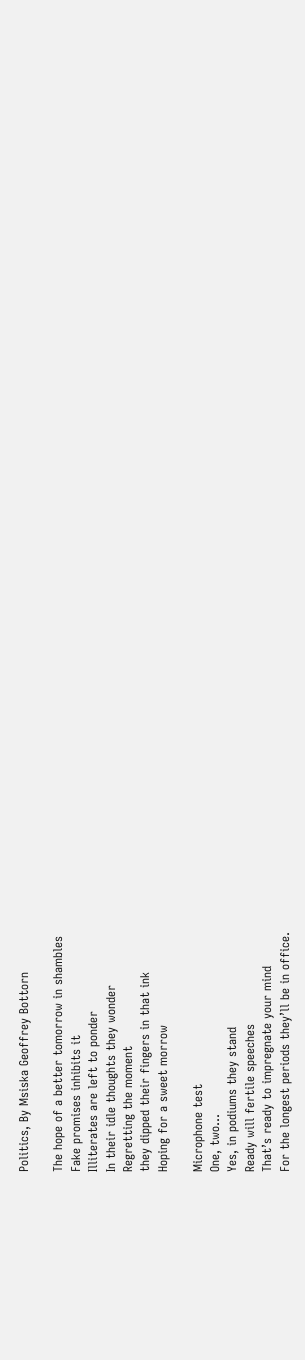Politics, By Msiska Geoffrey Bottorn

The hope of a better tomorrow in shambles
Fake promises inhibits it
Illiterates are left to ponder
In their idle thoughts they wonder
Regretting the moment
they dipped their fingers in that ink
Hoping for a sweet morrow

Microphone test
One, two…
Yes, in podiums they stand
Ready will fertile speeches
That’s ready to impregnate your mind
For the longest periods they’ll be in office.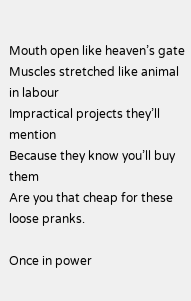Mouth open like heaven’s gate
Muscles stretched like animal in labour
Impractical projects they’ll mention
Because they know you’ll buy them
Are you that cheap for these loose pranks.

Once in power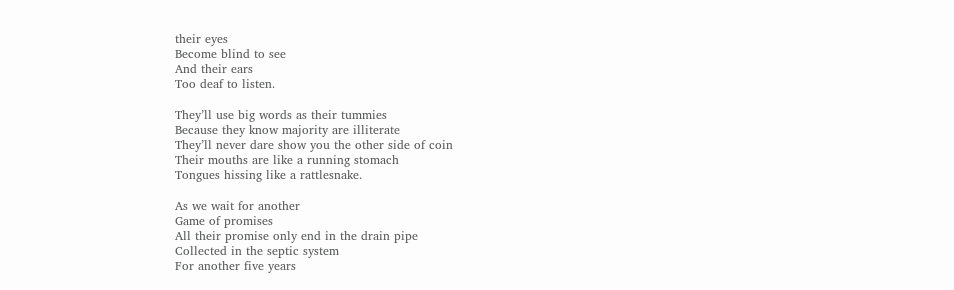their eyes
Become blind to see
And their ears
Too deaf to listen.

They’ll use big words as their tummies
Because they know majority are illiterate
They’ll never dare show you the other side of coin
Their mouths are like a running stomach
Tongues hissing like a rattlesnake.

As we wait for another
Game of promises
All their promise only end in the drain pipe
Collected in the septic system
For another five years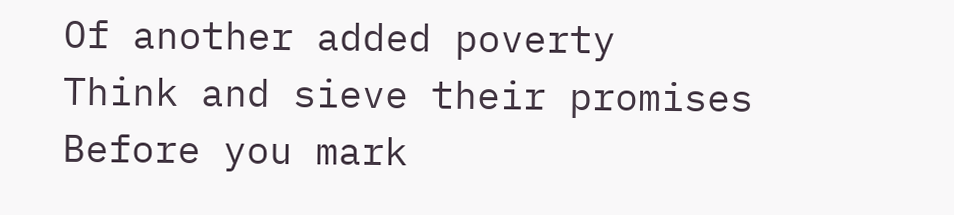Of another added poverty
Think and sieve their promises
Before you mark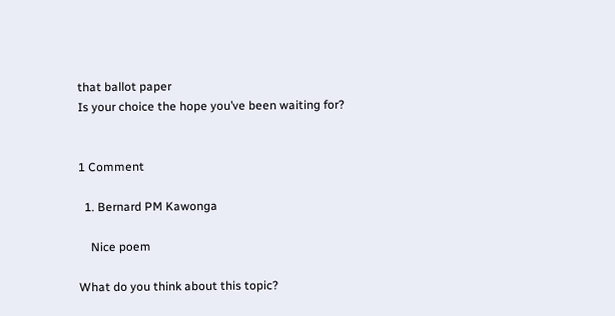that ballot paper
Is your choice the hope you’ve been waiting for?


1 Comment

  1. Bernard PM Kawonga

    Nice poem

What do you think about this topic?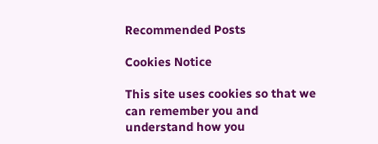Recommended Posts

Cookies Notice

This site uses cookies so that we can remember you and understand how you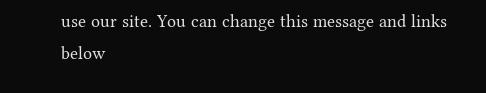use our site. You can change this message and links below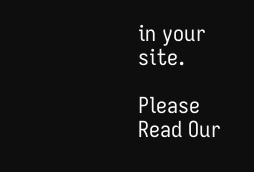in your site.

Please Read Our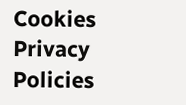Cookies Privacy Policies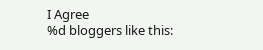I Agree
%d bloggers like this: